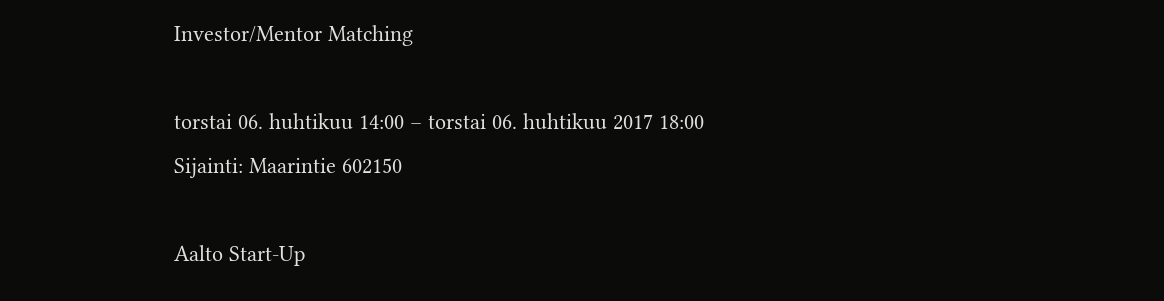Investor/Mentor Matching

torstai 06. huhtikuu 14:00 – torstai 06. huhtikuu 2017 18:00
Sijainti: Maarintie 602150

Aalto Start-Up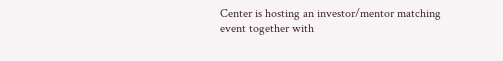Center is hosting an investor/mentor matching event together with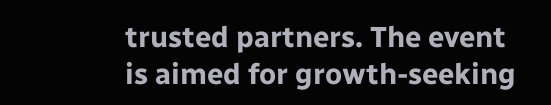trusted partners. The event is aimed for growth-seeking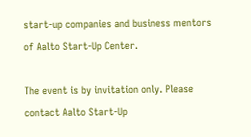start-up companies and business mentors of Aalto Start-Up Center.

The event is by invitation only. Please contact Aalto Start-Up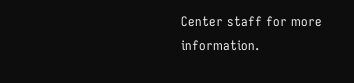Center staff for more information.